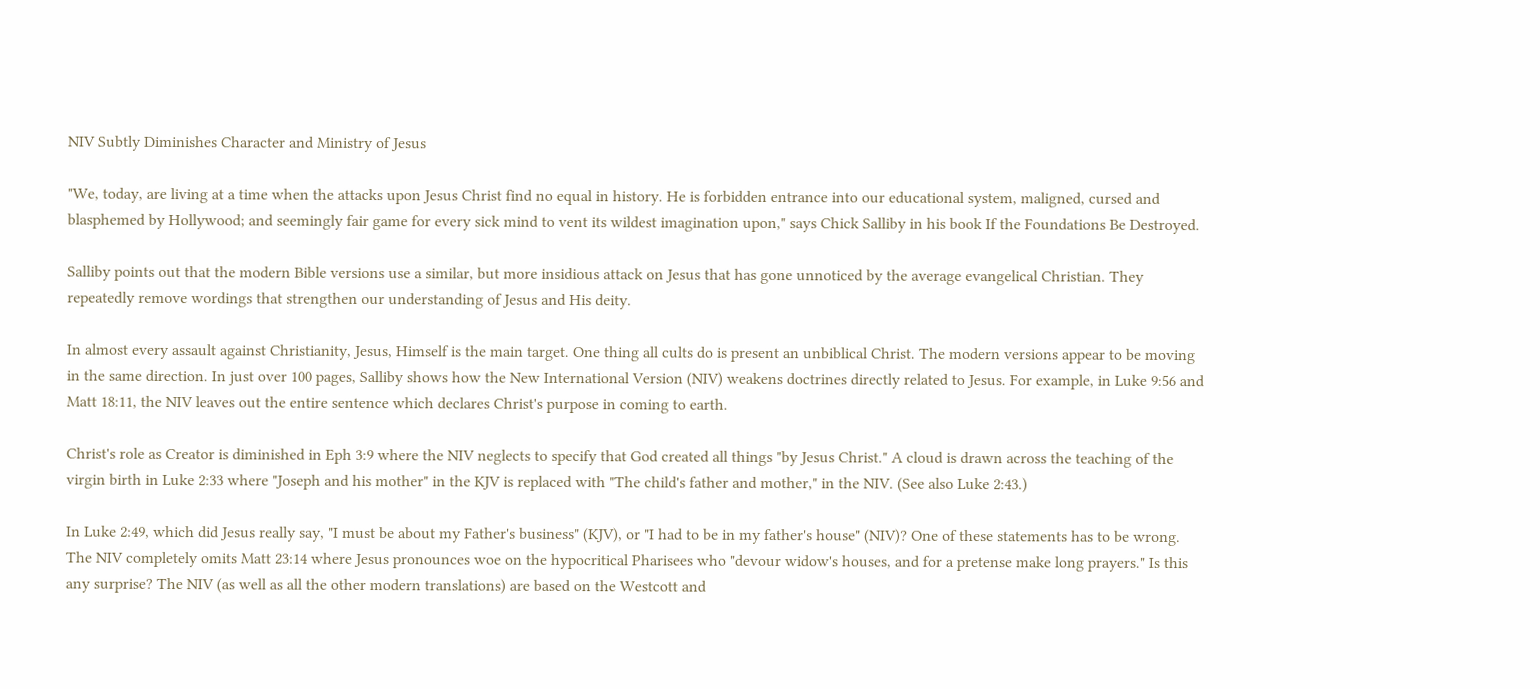NIV Subtly Diminishes Character and Ministry of Jesus

"We, today, are living at a time when the attacks upon Jesus Christ find no equal in history. He is forbidden entrance into our educational system, maligned, cursed and blasphemed by Hollywood; and seemingly fair game for every sick mind to vent its wildest imagination upon," says Chick Salliby in his book If the Foundations Be Destroyed.

Salliby points out that the modern Bible versions use a similar, but more insidious attack on Jesus that has gone unnoticed by the average evangelical Christian. They repeatedly remove wordings that strengthen our understanding of Jesus and His deity.

In almost every assault against Christianity, Jesus, Himself is the main target. One thing all cults do is present an unbiblical Christ. The modern versions appear to be moving in the same direction. In just over 100 pages, Salliby shows how the New International Version (NIV) weakens doctrines directly related to Jesus. For example, in Luke 9:56 and Matt 18:11, the NIV leaves out the entire sentence which declares Christ's purpose in coming to earth.

Christ's role as Creator is diminished in Eph 3:9 where the NIV neglects to specify that God created all things "by Jesus Christ." A cloud is drawn across the teaching of the virgin birth in Luke 2:33 where "Joseph and his mother" in the KJV is replaced with "The child's father and mother," in the NIV. (See also Luke 2:43.)

In Luke 2:49, which did Jesus really say, "I must be about my Father's business" (KJV), or "I had to be in my father's house" (NIV)? One of these statements has to be wrong. The NIV completely omits Matt 23:14 where Jesus pronounces woe on the hypocritical Pharisees who "devour widow's houses, and for a pretense make long prayers." Is this any surprise? The NIV (as well as all the other modern translations) are based on the Westcott and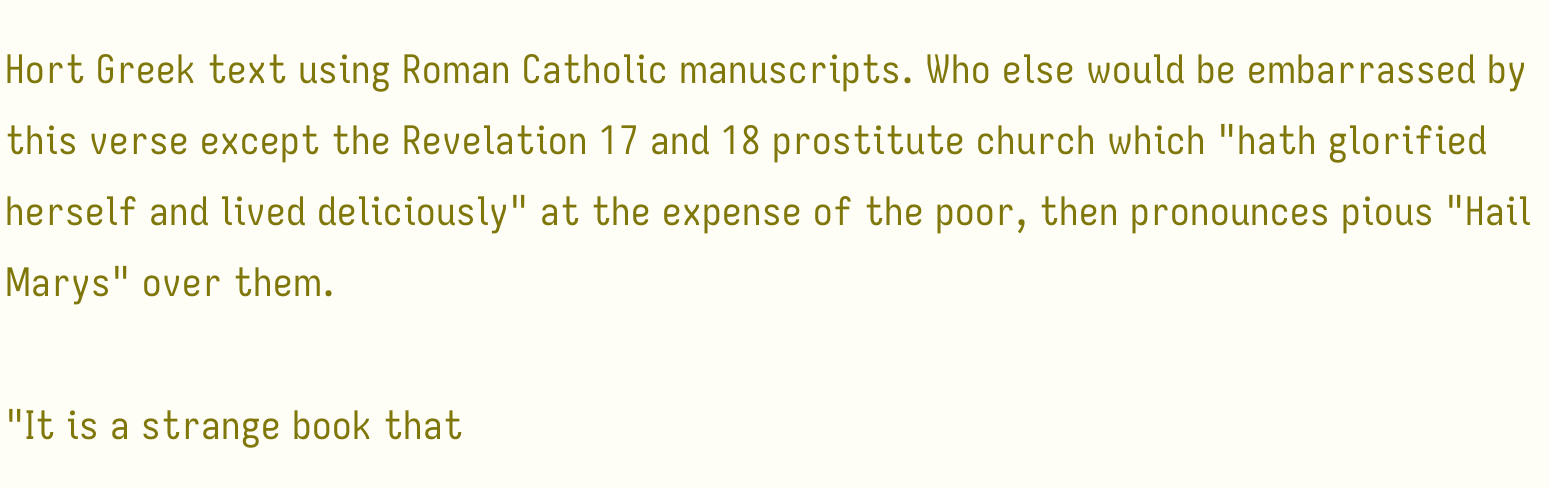Hort Greek text using Roman Catholic manuscripts. Who else would be embarrassed by this verse except the Revelation 17 and 18 prostitute church which "hath glorified herself and lived deliciously" at the expense of the poor, then pronounces pious "Hail Marys" over them.

"It is a strange book that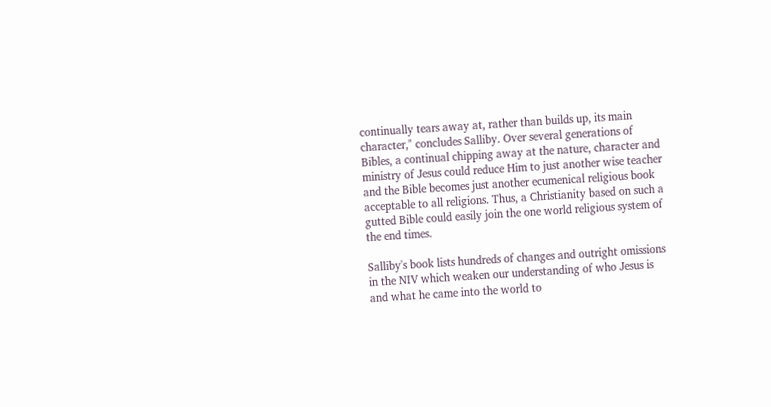continually tears away at, rather than builds up, its main character," concludes Salliby. Over several generations of Bibles, a continual chipping away at the nature, character and ministry of Jesus could reduce Him to just another wise teacher and the Bible becomes just another ecumenical religious book acceptable to all religions. Thus, a Christianity based on such a gutted Bible could easily join the one world religious system of the end times.

Salliby's book lists hundreds of changes and outright omissions in the NIV which weaken our understanding of who Jesus is and what he came into the world to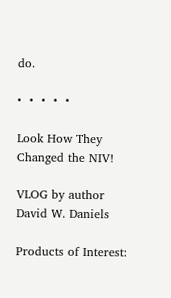do.

•  •  •  •  •

Look How They Changed the NIV!

VLOG by author David W. Daniels

Products of Interest: